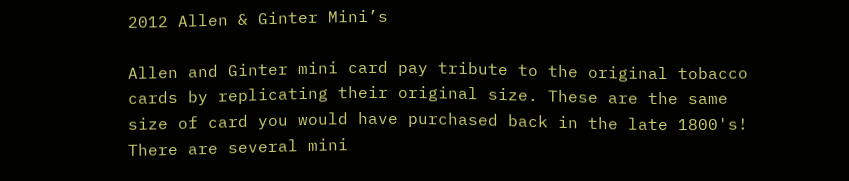2012 Allen & Ginter Mini’s

Allen and Ginter mini card pay tribute to the original tobacco cards by replicating their original size. These are the same size of card you would have purchased back in the late 1800's! There are several mini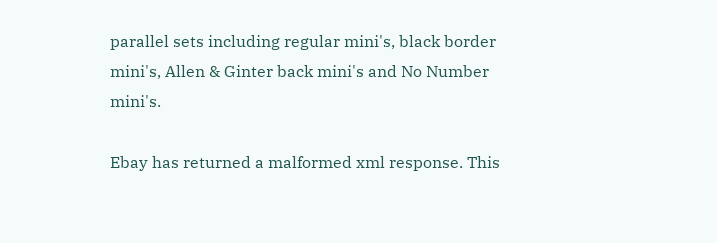parallel sets including regular mini's, black border mini's, Allen & Ginter back mini's and No Number mini's.

Ebay has returned a malformed xml response. This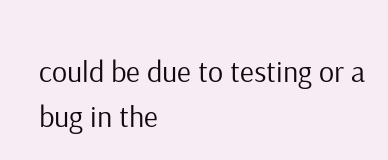could be due to testing or a bug in the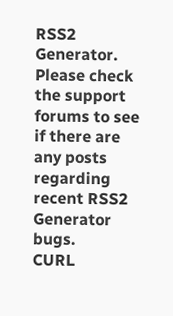RSS2 Generator. Please check the support forums to see if there are any posts regarding recent RSS2 Generator bugs.
CURL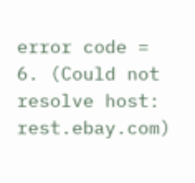error code = 6. (Could not resolve host: rest.ebay.com)